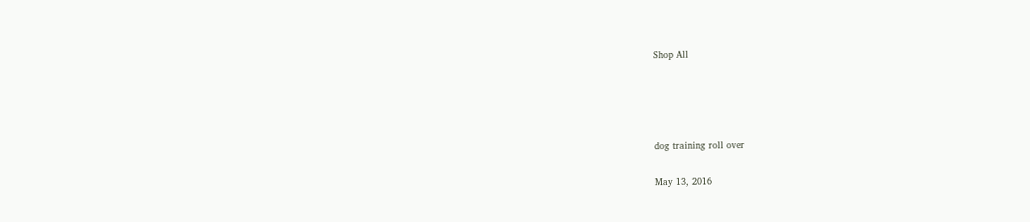Shop All




dog training roll over

May 13, 2016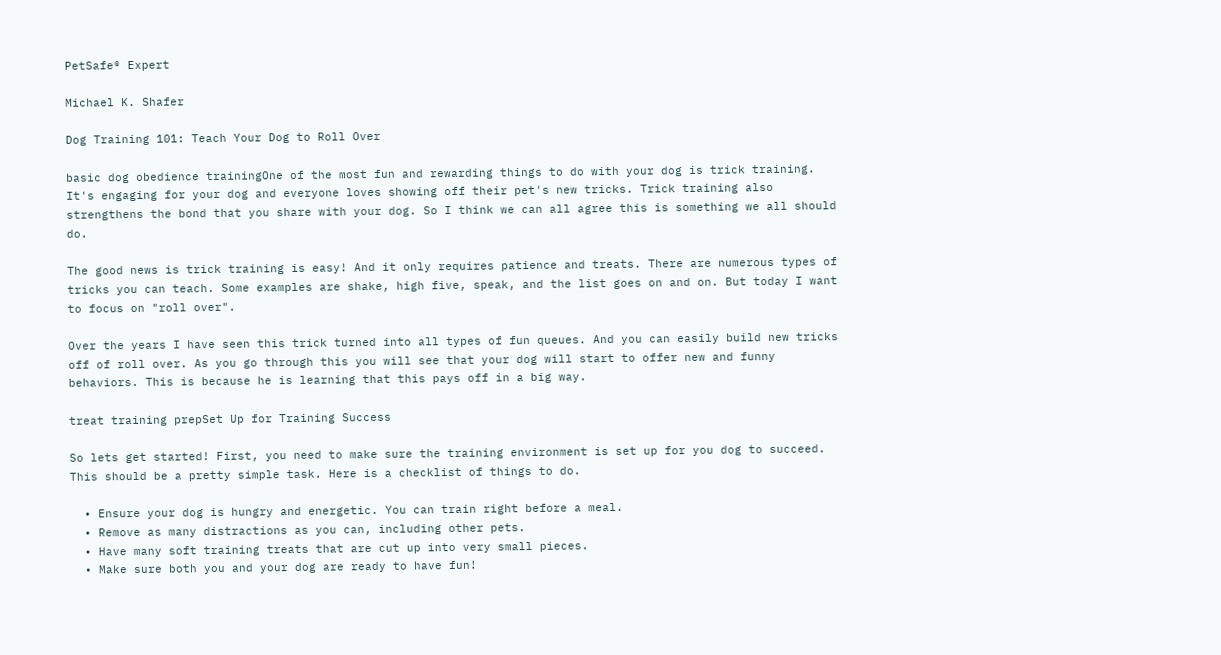PetSafe® Expert

Michael K. Shafer

Dog Training 101: Teach Your Dog to Roll Over

basic dog obedience trainingOne of the most fun and rewarding things to do with your dog is trick training. It's engaging for your dog and everyone loves showing off their pet's new tricks. Trick training also strengthens the bond that you share with your dog. So I think we can all agree this is something we all should do.

The good news is trick training is easy! And it only requires patience and treats. There are numerous types of tricks you can teach. Some examples are shake, high five, speak, and the list goes on and on. But today I want to focus on "roll over".

Over the years I have seen this trick turned into all types of fun queues. And you can easily build new tricks off of roll over. As you go through this you will see that your dog will start to offer new and funny behaviors. This is because he is learning that this pays off in a big way.

treat training prepSet Up for Training Success

So lets get started! First, you need to make sure the training environment is set up for you dog to succeed. This should be a pretty simple task. Here is a checklist of things to do.

  • Ensure your dog is hungry and energetic. You can train right before a meal.
  • Remove as many distractions as you can, including other pets.
  • Have many soft training treats that are cut up into very small pieces.
  • Make sure both you and your dog are ready to have fun!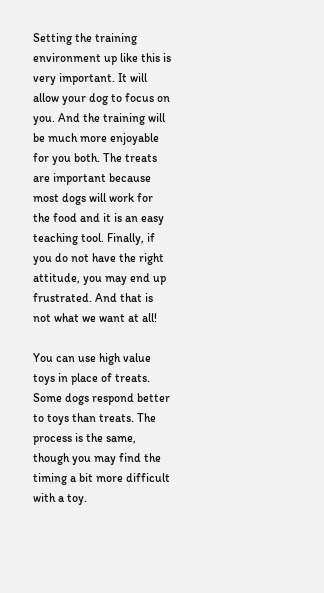Setting the training environment up like this is very important. It will allow your dog to focus on you. And the training will be much more enjoyable for you both. The treats are important because most dogs will work for the food and it is an easy teaching tool. Finally, if you do not have the right attitude, you may end up frustrated. And that is not what we want at all!

You can use high value toys in place of treats. Some dogs respond better to toys than treats. The process is the same, though you may find the timing a bit more difficult with a toy.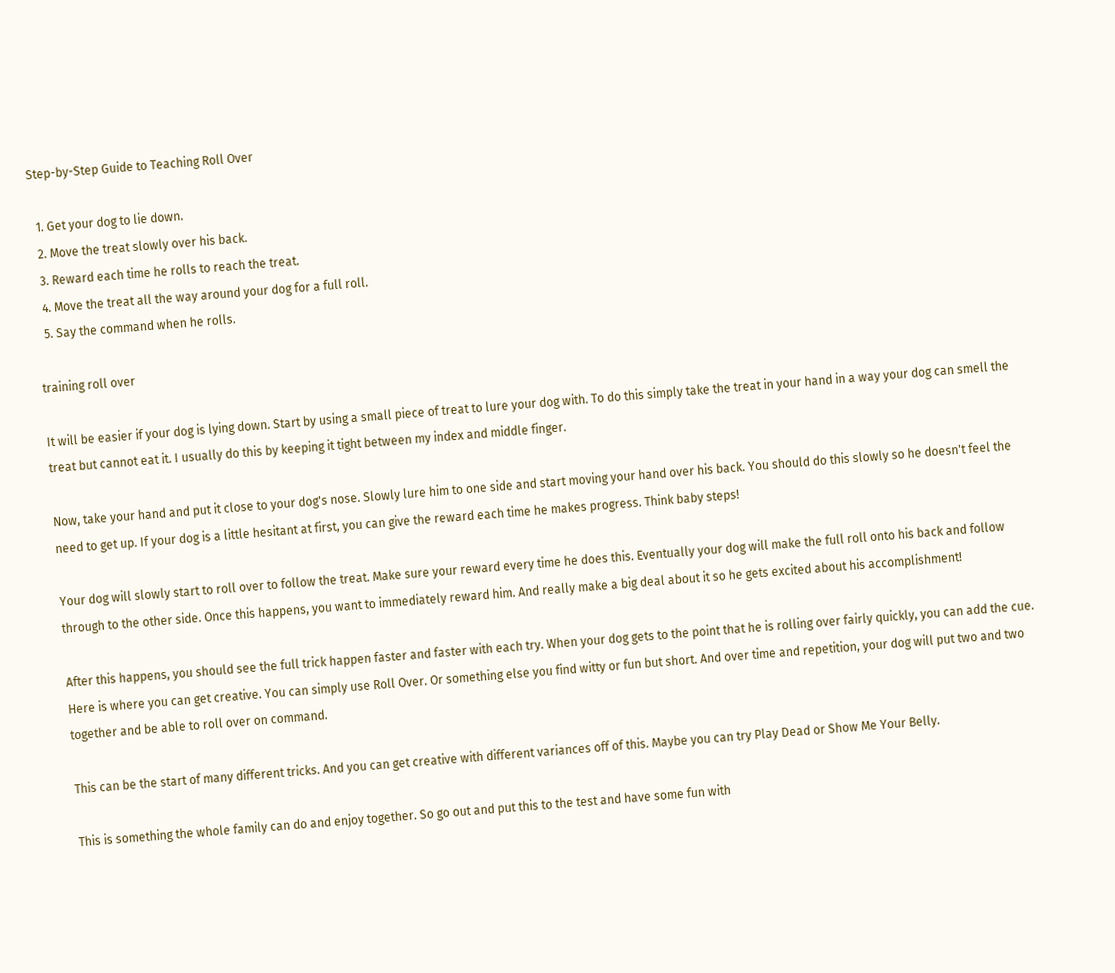Step-by-Step Guide to Teaching Roll Over

  1. Get your dog to lie down.
  2. Move the treat slowly over his back.
  3. Reward each time he rolls to reach the treat.
  4. Move the treat all the way around your dog for a full roll.
  5. Say the command when he rolls.

training roll over

It will be easier if your dog is lying down. Start by using a small piece of treat to lure your dog with. To do this simply take the treat in your hand in a way your dog can smell the treat but cannot eat it. I usually do this by keeping it tight between my index and middle finger.

Now, take your hand and put it close to your dog's nose. Slowly lure him to one side and start moving your hand over his back. You should do this slowly so he doesn't feel the need to get up. If your dog is a little hesitant at first, you can give the reward each time he makes progress. Think baby steps!

Your dog will slowly start to roll over to follow the treat. Make sure your reward every time he does this. Eventually your dog will make the full roll onto his back and follow through to the other side. Once this happens, you want to immediately reward him. And really make a big deal about it so he gets excited about his accomplishment!

After this happens, you should see the full trick happen faster and faster with each try. When your dog gets to the point that he is rolling over fairly quickly, you can add the cue. Here is where you can get creative. You can simply use Roll Over. Or something else you find witty or fun but short. And over time and repetition, your dog will put two and two together and be able to roll over on command.

This can be the start of many different tricks. And you can get creative with different variances off of this. Maybe you can try Play Dead or Show Me Your Belly.

This is something the whole family can do and enjoy together. So go out and put this to the test and have some fun with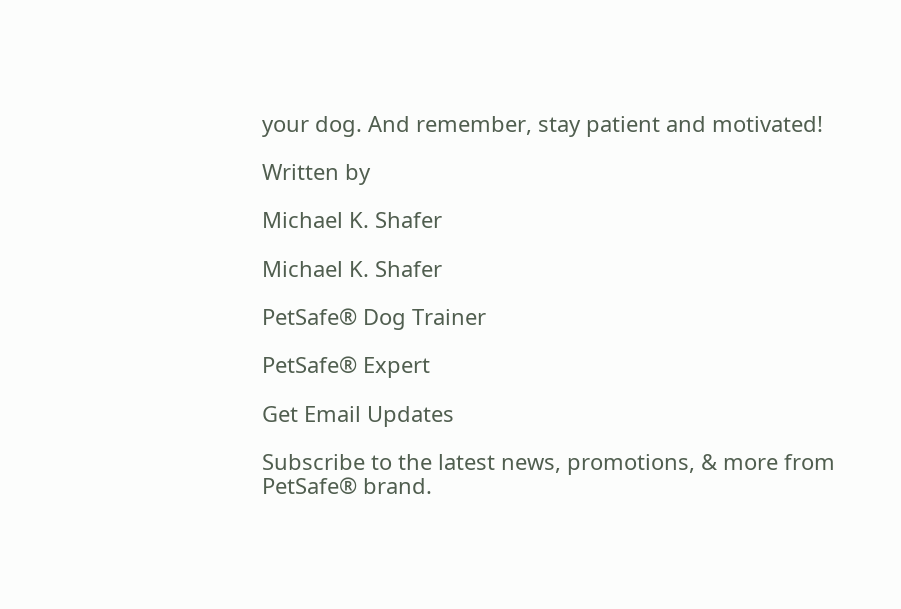your dog. And remember, stay patient and motivated!

Written by

Michael K. Shafer

Michael K. Shafer

PetSafe® Dog Trainer

PetSafe® Expert

Get Email Updates

Subscribe to the latest news, promotions, & more from PetSafe® brand.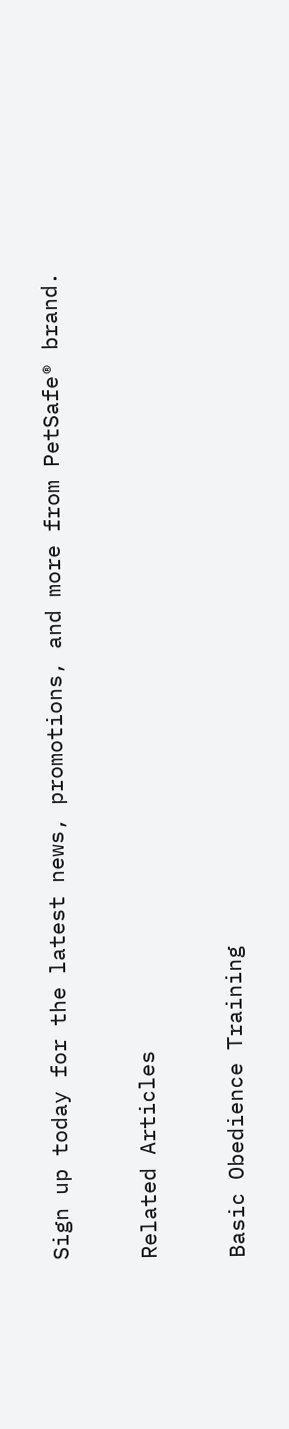Sign up today for the latest news, promotions, and more from PetSafe® brand.

Related Articles

Basic Obedience Training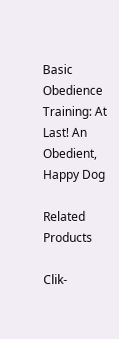Basic Obedience Training: At Last! An Obedient, Happy Dog

Related Products

Clik-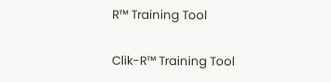R™ Training Tool

Clik-R™ Training Tool